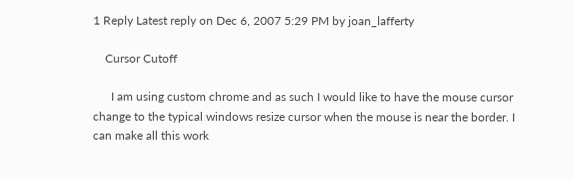1 Reply Latest reply on Dec 6, 2007 5:29 PM by joan_lafferty

    Cursor Cutoff

      I am using custom chrome and as such I would like to have the mouse cursor change to the typical windows resize cursor when the mouse is near the border. I can make all this work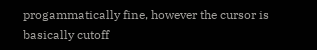progammatically fine, however the cursor is basically cutoff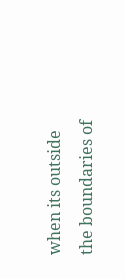when its outside the boundaries of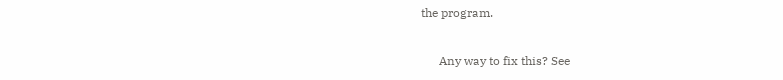the program.

      Any way to fix this? See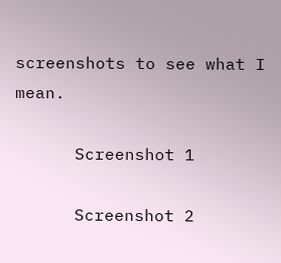screenshots to see what I mean.

      Screenshot 1

      Screenshot 2